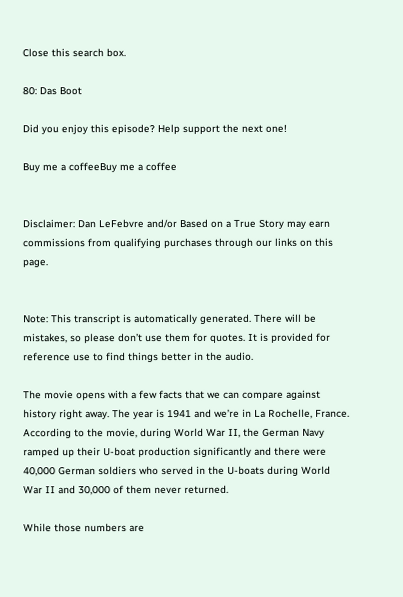Close this search box.

80: Das Boot

Did you enjoy this episode? Help support the next one!

Buy me a coffeeBuy me a coffee


Disclaimer: Dan LeFebvre and/or Based on a True Story may earn commissions from qualifying purchases through our links on this page.


Note: This transcript is automatically generated. There will be mistakes, so please don’t use them for quotes. It is provided for reference use to find things better in the audio.

The movie opens with a few facts that we can compare against history right away. The year is 1941 and we’re in La Rochelle, France. According to the movie, during World War II, the German Navy ramped up their U-boat production significantly and there were 40,000 German soldiers who served in the U-boats during World War II and 30,000 of them never returned.

While those numbers are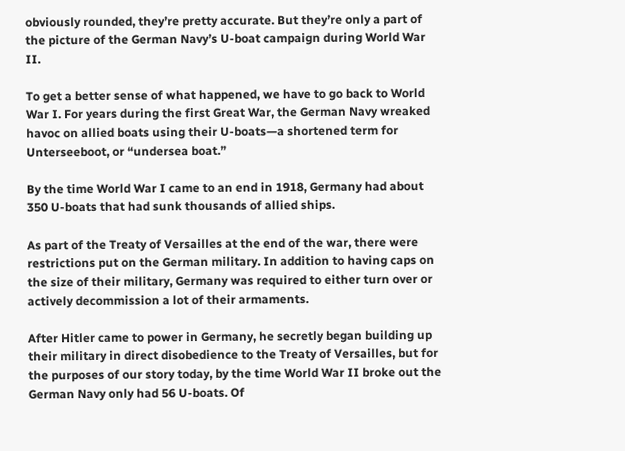obviously rounded, they’re pretty accurate. But they’re only a part of the picture of the German Navy’s U-boat campaign during World War II.

To get a better sense of what happened, we have to go back to World War I. For years during the first Great War, the German Navy wreaked havoc on allied boats using their U-boats—a shortened term for Unterseeboot, or “undersea boat.”

By the time World War I came to an end in 1918, Germany had about 350 U-boats that had sunk thousands of allied ships.

As part of the Treaty of Versailles at the end of the war, there were restrictions put on the German military. In addition to having caps on the size of their military, Germany was required to either turn over or actively decommission a lot of their armaments.

After Hitler came to power in Germany, he secretly began building up their military in direct disobedience to the Treaty of Versailles, but for the purposes of our story today, by the time World War II broke out the German Navy only had 56 U-boats. Of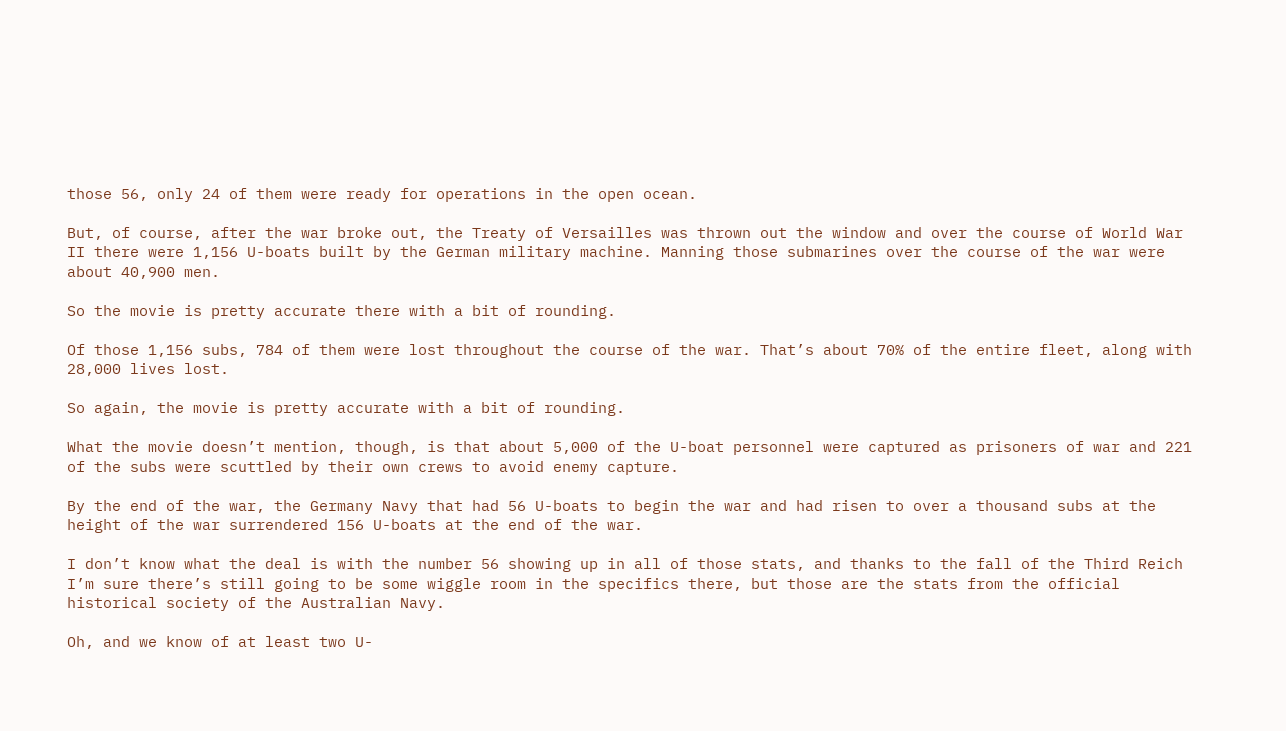those 56, only 24 of them were ready for operations in the open ocean.

But, of course, after the war broke out, the Treaty of Versailles was thrown out the window and over the course of World War II there were 1,156 U-boats built by the German military machine. Manning those submarines over the course of the war were about 40,900 men.

So the movie is pretty accurate there with a bit of rounding.

Of those 1,156 subs, 784 of them were lost throughout the course of the war. That’s about 70% of the entire fleet, along with 28,000 lives lost.

So again, the movie is pretty accurate with a bit of rounding.

What the movie doesn’t mention, though, is that about 5,000 of the U-boat personnel were captured as prisoners of war and 221 of the subs were scuttled by their own crews to avoid enemy capture.

By the end of the war, the Germany Navy that had 56 U-boats to begin the war and had risen to over a thousand subs at the height of the war surrendered 156 U-boats at the end of the war.

I don’t know what the deal is with the number 56 showing up in all of those stats, and thanks to the fall of the Third Reich I’m sure there’s still going to be some wiggle room in the specifics there, but those are the stats from the official historical society of the Australian Navy.

Oh, and we know of at least two U-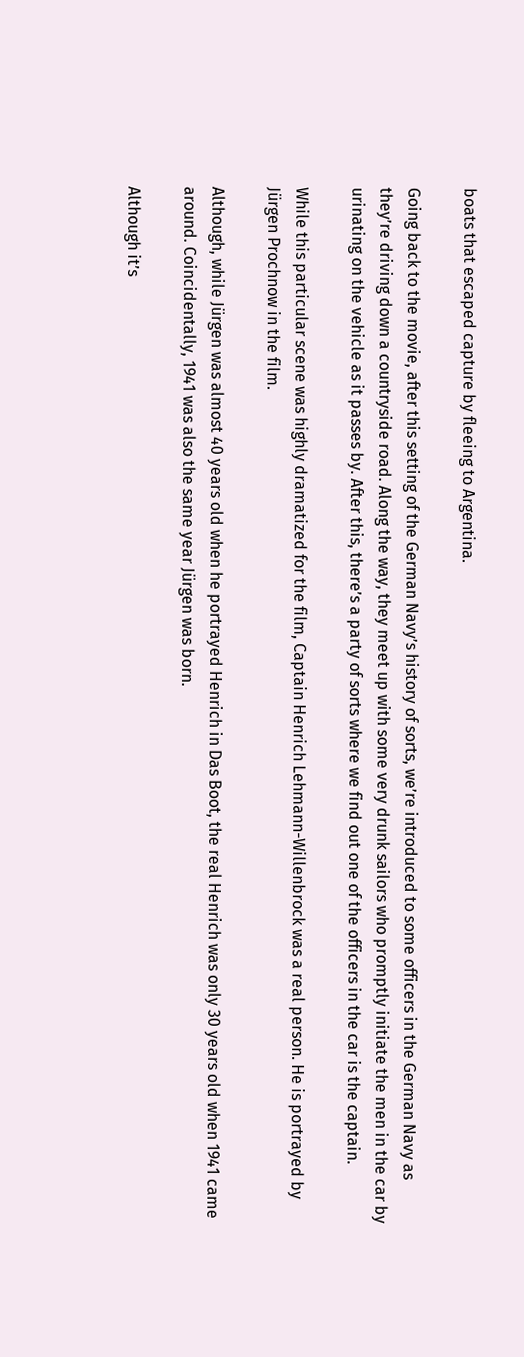boats that escaped capture by fleeing to Argentina.

Going back to the movie, after this setting of the German Navy’s history of sorts, we’re introduced to some officers in the German Navy as they’re driving down a countryside road. Along the way, they meet up with some very drunk sailors who promptly initiate the men in the car by urinating on the vehicle as it passes by. After this, there’s a party of sorts where we find out one of the officers in the car is the captain.

While this particular scene was highly dramatized for the film, Captain Henrich Lehmann-Willenbrock was a real person. He is portrayed by Jürgen Prochnow in the film.

Although, while Jürgen was almost 40 years old when he portrayed Henrich in Das Boot, the real Henrich was only 30 years old when 1941 came around. Coincidentally, 1941 was also the same year Jürgen was born.

Although it’s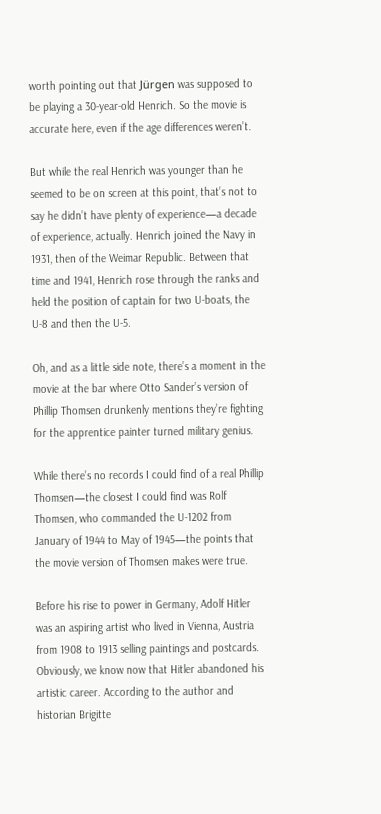worth pointing out that Jürgen was supposed to be playing a 30-year-old Henrich. So the movie is accurate here, even if the age differences weren’t.

But while the real Henrich was younger than he seemed to be on screen at this point, that’s not to say he didn’t have plenty of experience—a decade of experience, actually. Henrich joined the Navy in 1931, then of the Weimar Republic. Between that time and 1941, Henrich rose through the ranks and held the position of captain for two U-boats, the U-8 and then the U-5.

Oh, and as a little side note, there’s a moment in the movie at the bar where Otto Sander’s version of Phillip Thomsen drunkenly mentions they’re fighting for the apprentice painter turned military genius.

While there’s no records I could find of a real Phillip Thomsen—the closest I could find was Rolf Thomsen, who commanded the U-1202 from January of 1944 to May of 1945—the points that the movie version of Thomsen makes were true.

Before his rise to power in Germany, Adolf Hitler was an aspiring artist who lived in Vienna, Austria from 1908 to 1913 selling paintings and postcards. Obviously, we know now that Hitler abandoned his artistic career. According to the author and historian Brigitte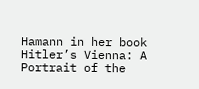Hamann in her book Hitler’s Vienna: A Portrait of the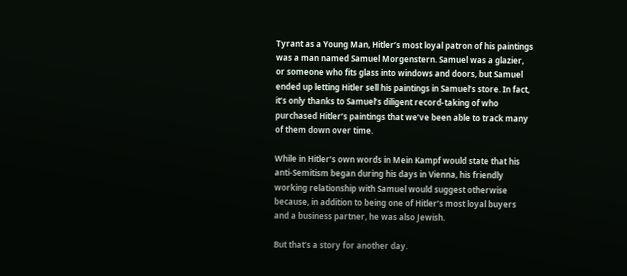Tyrant as a Young Man, Hitler’s most loyal patron of his paintings was a man named Samuel Morgenstern. Samuel was a glazier, or someone who fits glass into windows and doors, but Samuel ended up letting Hitler sell his paintings in Samuel’s store. In fact, it’s only thanks to Samuel’s diligent record-taking of who purchased Hitler’s paintings that we’ve been able to track many of them down over time.

While in Hitler’s own words in Mein Kampf would state that his anti-Semitism began during his days in Vienna, his friendly working relationship with Samuel would suggest otherwise because, in addition to being one of Hitler’s most loyal buyers and a business partner, he was also Jewish.

But that’s a story for another day.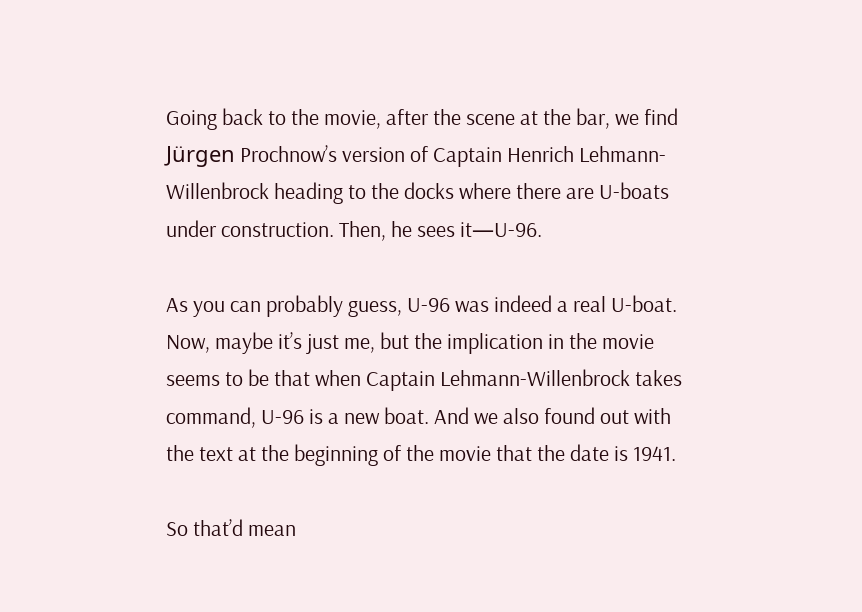Going back to the movie, after the scene at the bar, we find Jürgen Prochnow’s version of Captain Henrich Lehmann-Willenbrock heading to the docks where there are U-boats under construction. Then, he sees it—U-96.

As you can probably guess, U-96 was indeed a real U-boat. Now, maybe it’s just me, but the implication in the movie seems to be that when Captain Lehmann-Willenbrock takes command, U-96 is a new boat. And we also found out with the text at the beginning of the movie that the date is 1941.

So that’d mean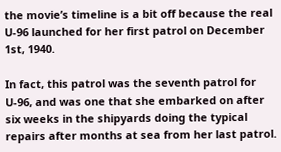the movie’s timeline is a bit off because the real U-96 launched for her first patrol on December 1st, 1940.

In fact, this patrol was the seventh patrol for U-96, and was one that she embarked on after six weeks in the shipyards doing the typical repairs after months at sea from her last patrol.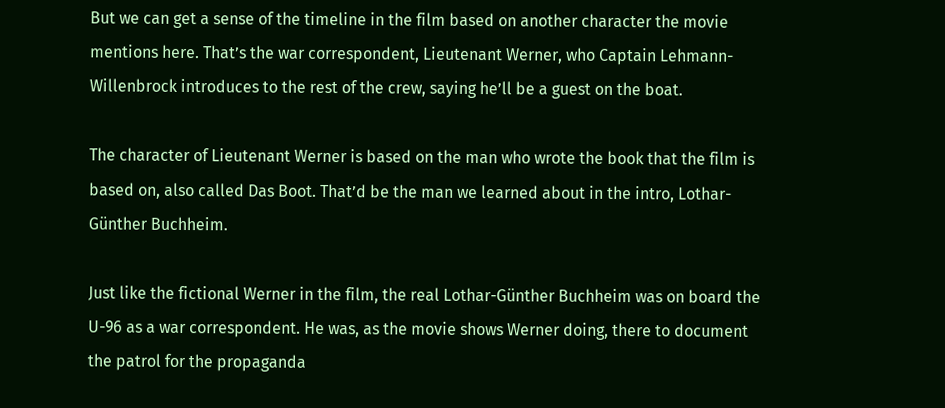But we can get a sense of the timeline in the film based on another character the movie mentions here. That’s the war correspondent, Lieutenant Werner, who Captain Lehmann-Willenbrock introduces to the rest of the crew, saying he’ll be a guest on the boat.

The character of Lieutenant Werner is based on the man who wrote the book that the film is based on, also called Das Boot. That’d be the man we learned about in the intro, Lothar-Günther Buchheim.

Just like the fictional Werner in the film, the real Lothar-Günther Buchheim was on board the U-96 as a war correspondent. He was, as the movie shows Werner doing, there to document the patrol for the propaganda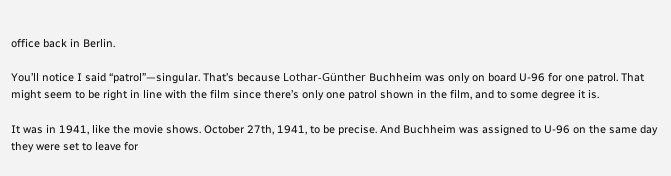office back in Berlin.

You’ll notice I said “patrol”—singular. That’s because Lothar-Günther Buchheim was only on board U-96 for one patrol. That might seem to be right in line with the film since there’s only one patrol shown in the film, and to some degree it is.

It was in 1941, like the movie shows. October 27th, 1941, to be precise. And Buchheim was assigned to U-96 on the same day they were set to leave for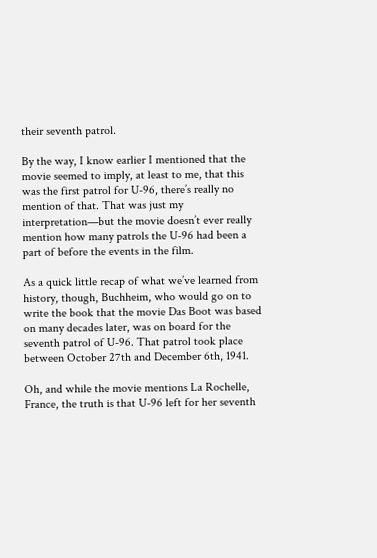their seventh patrol.

By the way, I know earlier I mentioned that the movie seemed to imply, at least to me, that this was the first patrol for U-96, there’s really no mention of that. That was just my interpretation—but the movie doesn’t ever really mention how many patrols the U-96 had been a part of before the events in the film.

As a quick little recap of what we’ve learned from history, though, Buchheim, who would go on to write the book that the movie Das Boot was based on many decades later, was on board for the seventh patrol of U-96. That patrol took place between October 27th and December 6th, 1941.

Oh, and while the movie mentions La Rochelle, France, the truth is that U-96 left for her seventh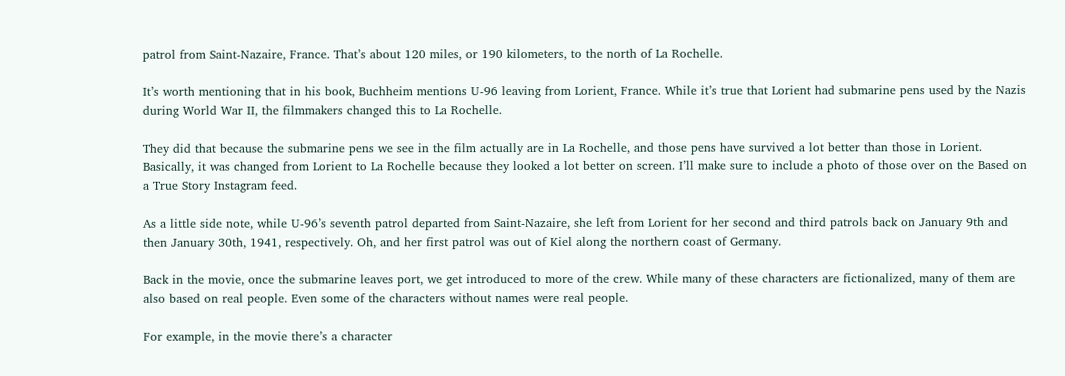patrol from Saint-Nazaire, France. That’s about 120 miles, or 190 kilometers, to the north of La Rochelle.

It’s worth mentioning that in his book, Buchheim mentions U-96 leaving from Lorient, France. While it’s true that Lorient had submarine pens used by the Nazis during World War II, the filmmakers changed this to La Rochelle.

They did that because the submarine pens we see in the film actually are in La Rochelle, and those pens have survived a lot better than those in Lorient. Basically, it was changed from Lorient to La Rochelle because they looked a lot better on screen. I’ll make sure to include a photo of those over on the Based on a True Story Instagram feed.

As a little side note, while U-96’s seventh patrol departed from Saint-Nazaire, she left from Lorient for her second and third patrols back on January 9th and then January 30th, 1941, respectively. Oh, and her first patrol was out of Kiel along the northern coast of Germany.

Back in the movie, once the submarine leaves port, we get introduced to more of the crew. While many of these characters are fictionalized, many of them are also based on real people. Even some of the characters without names were real people.

For example, in the movie there’s a character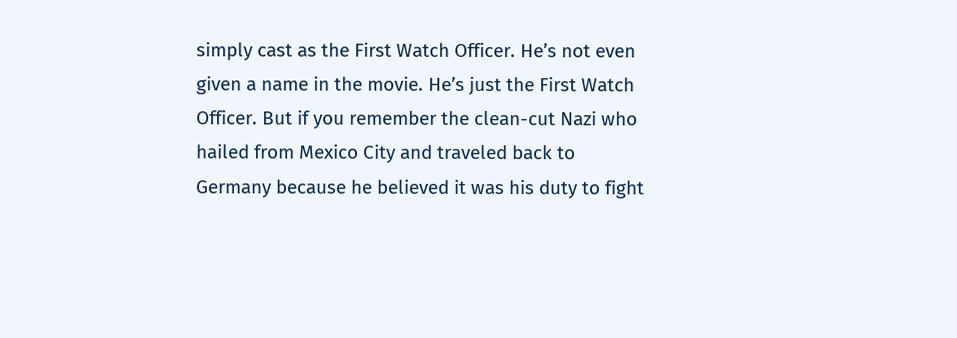simply cast as the First Watch Officer. He’s not even given a name in the movie. He’s just the First Watch Officer. But if you remember the clean-cut Nazi who hailed from Mexico City and traveled back to Germany because he believed it was his duty to fight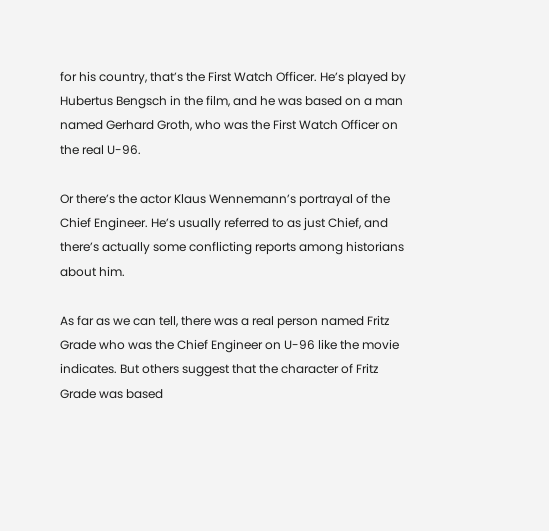for his country, that’s the First Watch Officer. He’s played by Hubertus Bengsch in the film, and he was based on a man named Gerhard Groth, who was the First Watch Officer on the real U-96.

Or there’s the actor Klaus Wennemann’s portrayal of the Chief Engineer. He’s usually referred to as just Chief, and there’s actually some conflicting reports among historians about him.

As far as we can tell, there was a real person named Fritz Grade who was the Chief Engineer on U-96 like the movie indicates. But others suggest that the character of Fritz Grade was based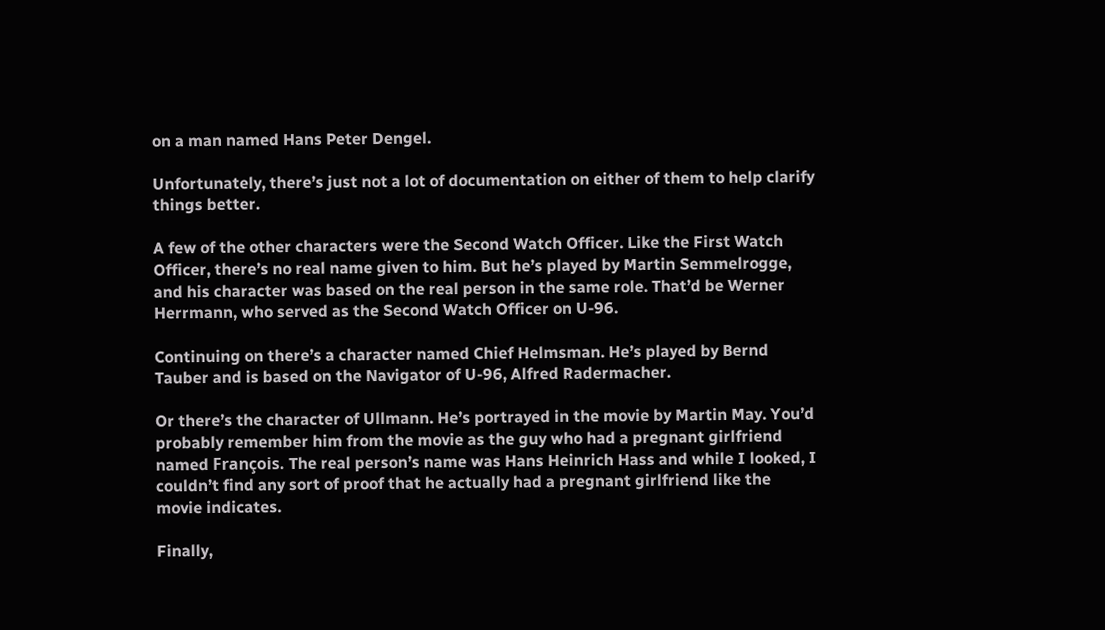on a man named Hans Peter Dengel.

Unfortunately, there’s just not a lot of documentation on either of them to help clarify things better.

A few of the other characters were the Second Watch Officer. Like the First Watch Officer, there’s no real name given to him. But he’s played by Martin Semmelrogge, and his character was based on the real person in the same role. That’d be Werner Herrmann, who served as the Second Watch Officer on U-96.

Continuing on there’s a character named Chief Helmsman. He’s played by Bernd Tauber and is based on the Navigator of U-96, Alfred Radermacher.

Or there’s the character of Ullmann. He’s portrayed in the movie by Martin May. You’d probably remember him from the movie as the guy who had a pregnant girlfriend named François. The real person’s name was Hans Heinrich Hass and while I looked, I couldn’t find any sort of proof that he actually had a pregnant girlfriend like the movie indicates.

Finally,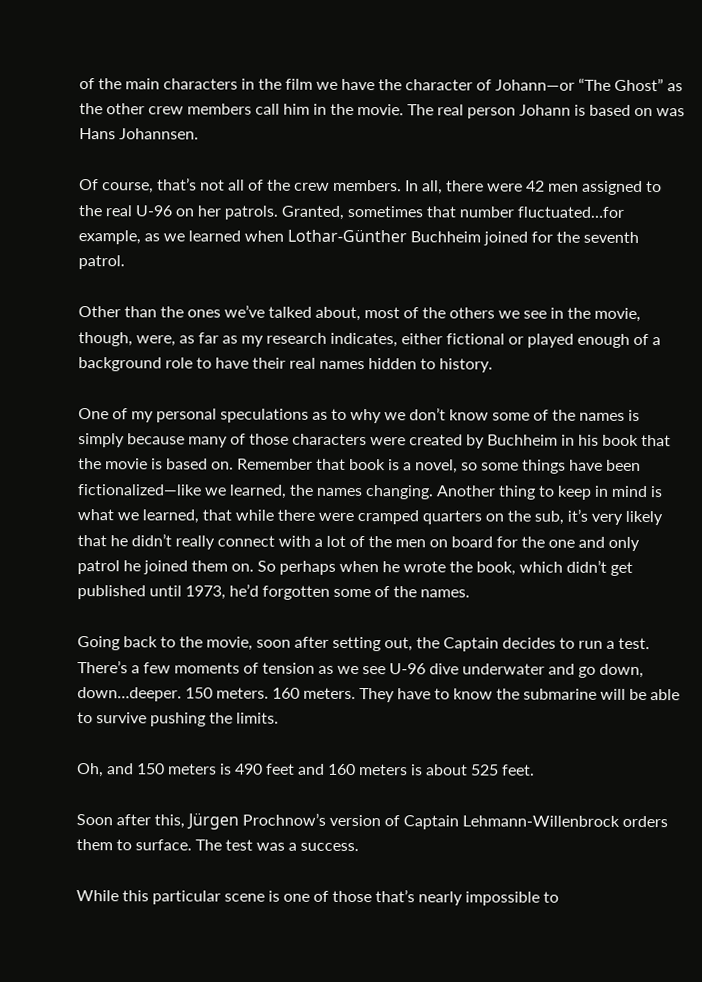of the main characters in the film we have the character of Johann—or “The Ghost” as the other crew members call him in the movie. The real person Johann is based on was Hans Johannsen.

Of course, that’s not all of the crew members. In all, there were 42 men assigned to the real U-96 on her patrols. Granted, sometimes that number fluctuated…for example, as we learned when Lothar-Günther Buchheim joined for the seventh patrol.

Other than the ones we’ve talked about, most of the others we see in the movie, though, were, as far as my research indicates, either fictional or played enough of a background role to have their real names hidden to history.

One of my personal speculations as to why we don’t know some of the names is simply because many of those characters were created by Buchheim in his book that the movie is based on. Remember that book is a novel, so some things have been fictionalized—like we learned, the names changing. Another thing to keep in mind is what we learned, that while there were cramped quarters on the sub, it’s very likely that he didn’t really connect with a lot of the men on board for the one and only patrol he joined them on. So perhaps when he wrote the book, which didn’t get published until 1973, he’d forgotten some of the names.

Going back to the movie, soon after setting out, the Captain decides to run a test. There’s a few moments of tension as we see U-96 dive underwater and go down, down…deeper. 150 meters. 160 meters. They have to know the submarine will be able to survive pushing the limits.

Oh, and 150 meters is 490 feet and 160 meters is about 525 feet.

Soon after this, Jürgen Prochnow’s version of Captain Lehmann-Willenbrock orders them to surface. The test was a success.

While this particular scene is one of those that’s nearly impossible to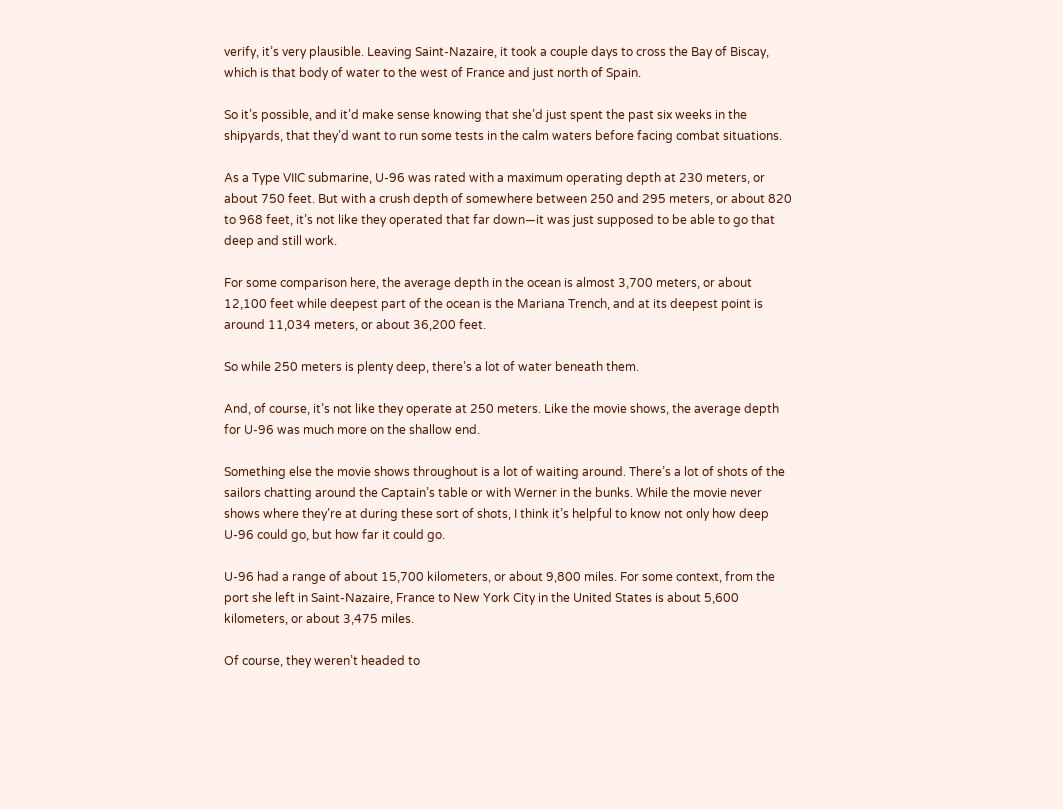verify, it’s very plausible. Leaving Saint-Nazaire, it took a couple days to cross the Bay of Biscay, which is that body of water to the west of France and just north of Spain.

So it’s possible, and it’d make sense knowing that she’d just spent the past six weeks in the shipyards, that they’d want to run some tests in the calm waters before facing combat situations.

As a Type VIIC submarine, U-96 was rated with a maximum operating depth at 230 meters, or about 750 feet. But with a crush depth of somewhere between 250 and 295 meters, or about 820 to 968 feet, it’s not like they operated that far down—it was just supposed to be able to go that deep and still work.

For some comparison here, the average depth in the ocean is almost 3,700 meters, or about 12,100 feet while deepest part of the ocean is the Mariana Trench, and at its deepest point is around 11,034 meters, or about 36,200 feet.

So while 250 meters is plenty deep, there’s a lot of water beneath them.

And, of course, it’s not like they operate at 250 meters. Like the movie shows, the average depth for U-96 was much more on the shallow end.

Something else the movie shows throughout is a lot of waiting around. There’s a lot of shots of the sailors chatting around the Captain’s table or with Werner in the bunks. While the movie never shows where they’re at during these sort of shots, I think it’s helpful to know not only how deep U-96 could go, but how far it could go.

U-96 had a range of about 15,700 kilometers, or about 9,800 miles. For some context, from the port she left in Saint-Nazaire, France to New York City in the United States is about 5,600 kilometers, or about 3,475 miles.

Of course, they weren’t headed to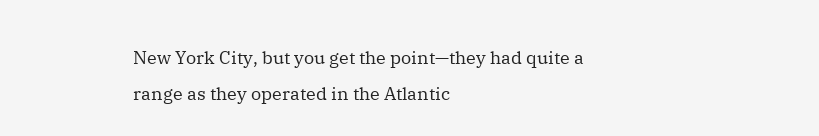New York City, but you get the point—they had quite a range as they operated in the Atlantic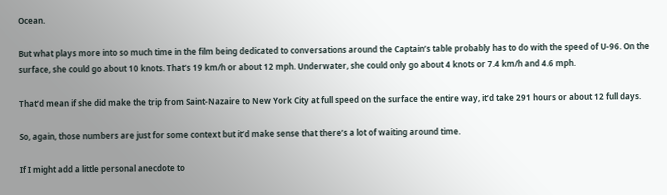Ocean.

But what plays more into so much time in the film being dedicated to conversations around the Captain’s table probably has to do with the speed of U-96. On the surface, she could go about 10 knots. That’s 19 km/h or about 12 mph. Underwater, she could only go about 4 knots or 7.4 km/h and 4.6 mph.

That’d mean if she did make the trip from Saint-Nazaire to New York City at full speed on the surface the entire way, it’d take 291 hours or about 12 full days.

So, again, those numbers are just for some context but it’d make sense that there’s a lot of waiting around time.

If I might add a little personal anecdote to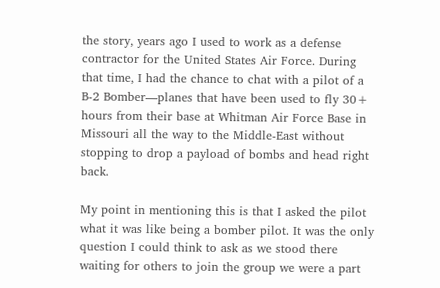the story, years ago I used to work as a defense contractor for the United States Air Force. During that time, I had the chance to chat with a pilot of a B-2 Bomber—planes that have been used to fly 30+ hours from their base at Whitman Air Force Base in Missouri all the way to the Middle-East without stopping to drop a payload of bombs and head right back.

My point in mentioning this is that I asked the pilot what it was like being a bomber pilot. It was the only question I could think to ask as we stood there waiting for others to join the group we were a part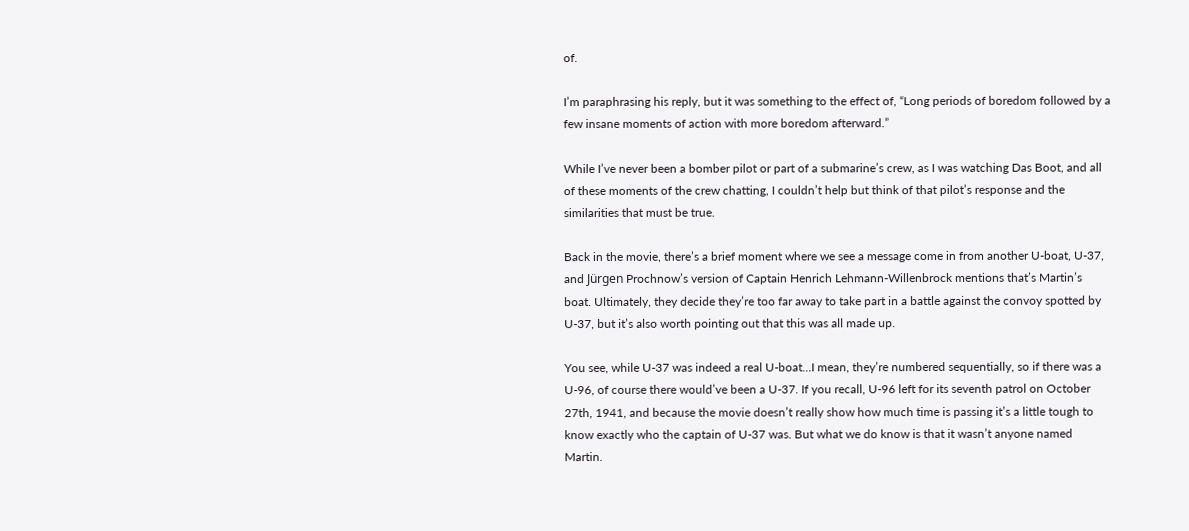of.

I’m paraphrasing his reply, but it was something to the effect of, “Long periods of boredom followed by a few insane moments of action with more boredom afterward.”

While I’ve never been a bomber pilot or part of a submarine’s crew, as I was watching Das Boot, and all of these moments of the crew chatting, I couldn’t help but think of that pilot’s response and the similarities that must be true.

Back in the movie, there’s a brief moment where we see a message come in from another U-boat, U-37, and Jürgen Prochnow’s version of Captain Henrich Lehmann-Willenbrock mentions that’s Martin’s boat. Ultimately, they decide they’re too far away to take part in a battle against the convoy spotted by U-37, but it’s also worth pointing out that this was all made up.

You see, while U-37 was indeed a real U-boat…I mean, they’re numbered sequentially, so if there was a U-96, of course there would’ve been a U-37. If you recall, U-96 left for its seventh patrol on October 27th, 1941, and because the movie doesn’t really show how much time is passing it’s a little tough to know exactly who the captain of U-37 was. But what we do know is that it wasn’t anyone named Martin.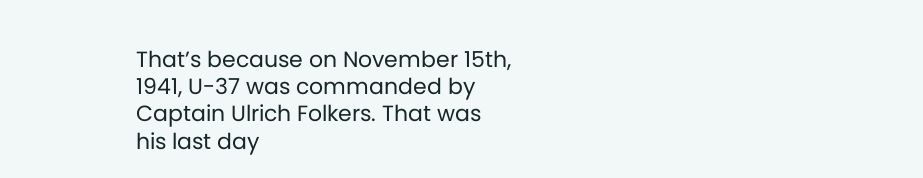That’s because on November 15th, 1941, U-37 was commanded by Captain Ulrich Folkers. That was his last day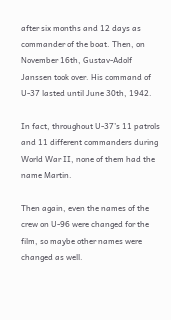after six months and 12 days as commander of the boat. Then, on November 16th, Gustav-Adolf Janssen took over. His command of U-37 lasted until June 30th, 1942.

In fact, throughout U-37’s 11 patrols and 11 different commanders during World War II, none of them had the name Martin.

Then again, even the names of the crew on U-96 were changed for the film, so maybe other names were changed as well.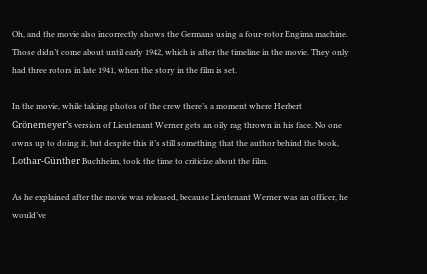Oh, and the movie also incorrectly shows the Germans using a four-rotor Engima machine. Those didn’t come about until early 1942, which is after the timeline in the movie. They only had three rotors in late 1941, when the story in the film is set.

In the movie, while taking photos of the crew there’s a moment where Herbert Grönemeyer’s version of Lieutenant Werner gets an oily rag thrown in his face. No one owns up to doing it, but despite this it’s still something that the author behind the book, Lothar-Günther Buchheim, took the time to criticize about the film.

As he explained after the movie was released, because Lieutenant Werner was an officer, he would’ve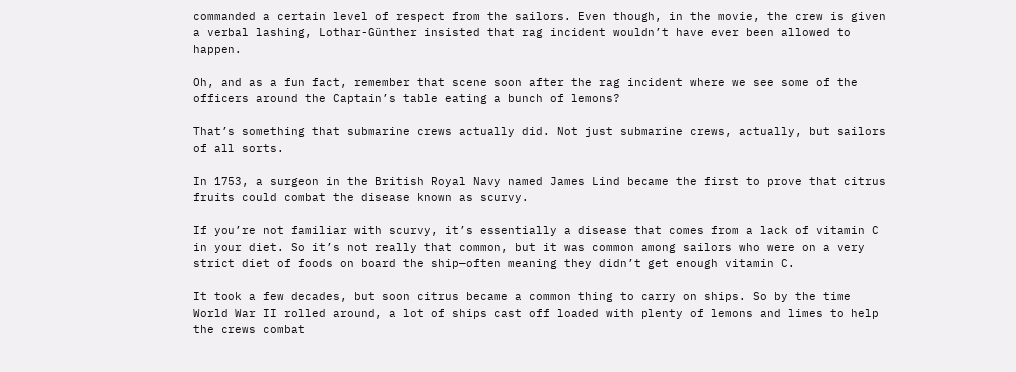commanded a certain level of respect from the sailors. Even though, in the movie, the crew is given a verbal lashing, Lothar-Günther insisted that rag incident wouldn’t have ever been allowed to happen.

Oh, and as a fun fact, remember that scene soon after the rag incident where we see some of the officers around the Captain’s table eating a bunch of lemons?

That’s something that submarine crews actually did. Not just submarine crews, actually, but sailors of all sorts.

In 1753, a surgeon in the British Royal Navy named James Lind became the first to prove that citrus fruits could combat the disease known as scurvy.

If you’re not familiar with scurvy, it’s essentially a disease that comes from a lack of vitamin C in your diet. So it’s not really that common, but it was common among sailors who were on a very strict diet of foods on board the ship—often meaning they didn’t get enough vitamin C.

It took a few decades, but soon citrus became a common thing to carry on ships. So by the time World War II rolled around, a lot of ships cast off loaded with plenty of lemons and limes to help the crews combat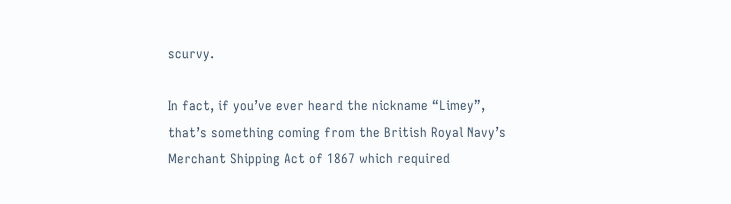scurvy.

In fact, if you’ve ever heard the nickname “Limey”, that’s something coming from the British Royal Navy’s Merchant Shipping Act of 1867 which required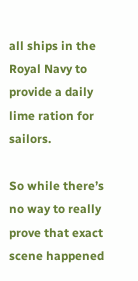all ships in the Royal Navy to provide a daily lime ration for sailors.

So while there’s no way to really prove that exact scene happened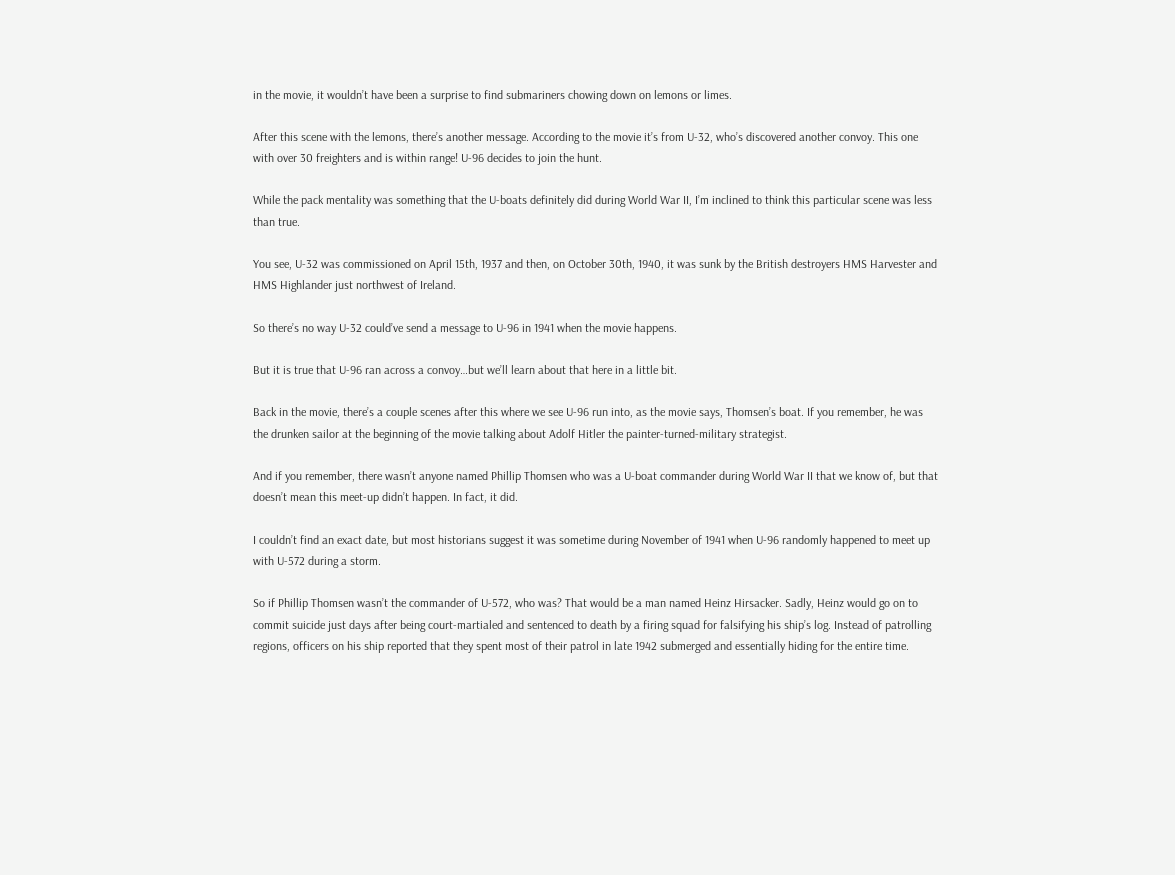in the movie, it wouldn’t have been a surprise to find submariners chowing down on lemons or limes.

After this scene with the lemons, there’s another message. According to the movie it’s from U-32, who’s discovered another convoy. This one with over 30 freighters and is within range! U-96 decides to join the hunt.

While the pack mentality was something that the U-boats definitely did during World War II, I’m inclined to think this particular scene was less than true.

You see, U-32 was commissioned on April 15th, 1937 and then, on October 30th, 1940, it was sunk by the British destroyers HMS Harvester and HMS Highlander just northwest of Ireland.

So there’s no way U-32 could’ve send a message to U-96 in 1941 when the movie happens.

But it is true that U-96 ran across a convoy…but we’ll learn about that here in a little bit.

Back in the movie, there’s a couple scenes after this where we see U-96 run into, as the movie says, Thomsen’s boat. If you remember, he was the drunken sailor at the beginning of the movie talking about Adolf Hitler the painter-turned-military strategist.

And if you remember, there wasn’t anyone named Phillip Thomsen who was a U-boat commander during World War II that we know of, but that doesn’t mean this meet-up didn’t happen. In fact, it did.

I couldn’t find an exact date, but most historians suggest it was sometime during November of 1941 when U-96 randomly happened to meet up with U-572 during a storm.

So if Phillip Thomsen wasn’t the commander of U-572, who was? That would be a man named Heinz Hirsacker. Sadly, Heinz would go on to commit suicide just days after being court-martialed and sentenced to death by a firing squad for falsifying his ship’s log. Instead of patrolling regions, officers on his ship reported that they spent most of their patrol in late 1942 submerged and essentially hiding for the entire time.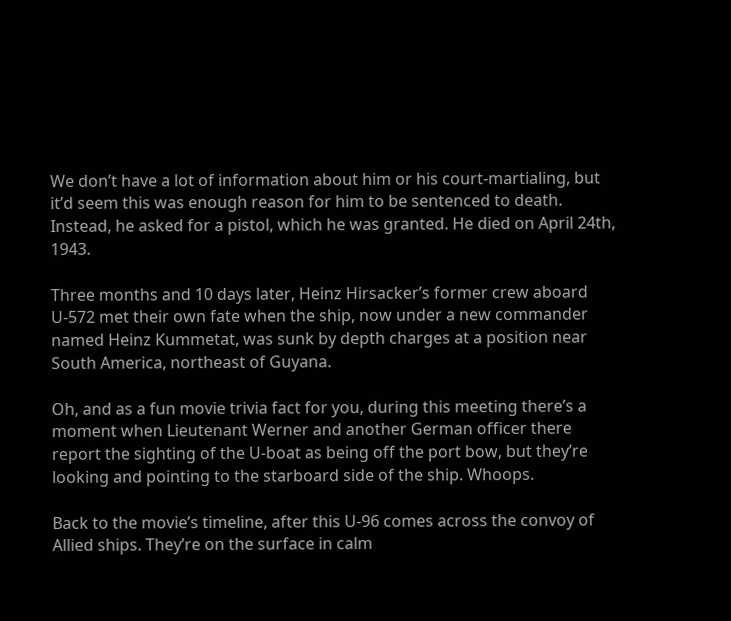We don’t have a lot of information about him or his court-martialing, but it’d seem this was enough reason for him to be sentenced to death. Instead, he asked for a pistol, which he was granted. He died on April 24th, 1943.

Three months and 10 days later, Heinz Hirsacker’s former crew aboard U-572 met their own fate when the ship, now under a new commander named Heinz Kummetat, was sunk by depth charges at a position near South America, northeast of Guyana.

Oh, and as a fun movie trivia fact for you, during this meeting there’s a moment when Lieutenant Werner and another German officer there report the sighting of the U-boat as being off the port bow, but they’re looking and pointing to the starboard side of the ship. Whoops.

Back to the movie’s timeline, after this U-96 comes across the convoy of Allied ships. They’re on the surface in calm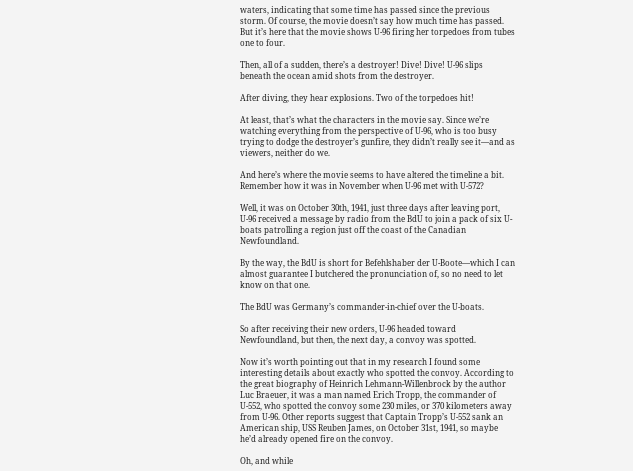waters, indicating that some time has passed since the previous storm. Of course, the movie doesn’t say how much time has passed. But it’s here that the movie shows U-96 firing her torpedoes from tubes one to four.

Then, all of a sudden, there’s a destroyer! Dive! Dive! U-96 slips beneath the ocean amid shots from the destroyer.

After diving, they hear explosions. Two of the torpedoes hit!

At least, that’s what the characters in the movie say. Since we’re watching everything from the perspective of U-96, who is too busy trying to dodge the destroyer’s gunfire, they didn’t really see it—and as viewers, neither do we.

And here’s where the movie seems to have altered the timeline a bit. Remember how it was in November when U-96 met with U-572?

Well, it was on October 30th, 1941, just three days after leaving port, U-96 received a message by radio from the BdU to join a pack of six U-boats patrolling a region just off the coast of the Canadian Newfoundland.

By the way, the BdU is short for Befehlshaber der U-Boote—which I can almost guarantee I butchered the pronunciation of, so no need to let know on that one.

The BdU was Germany’s commander-in-chief over the U-boats.

So after receiving their new orders, U-96 headed toward Newfoundland, but then, the next day, a convoy was spotted.

Now it’s worth pointing out that in my research I found some interesting details about exactly who spotted the convoy. According to the great biography of Heinrich Lehmann-Willenbrock by the author Luc Braeuer, it was a man named Erich Tropp, the commander of U-552, who spotted the convoy some 230 miles, or 370 kilometers away from U-96. Other reports suggest that Captain Tropp’s U-552 sank an American ship, USS Reuben James, on October 31st, 1941, so maybe he’d already opened fire on the convoy.

Oh, and while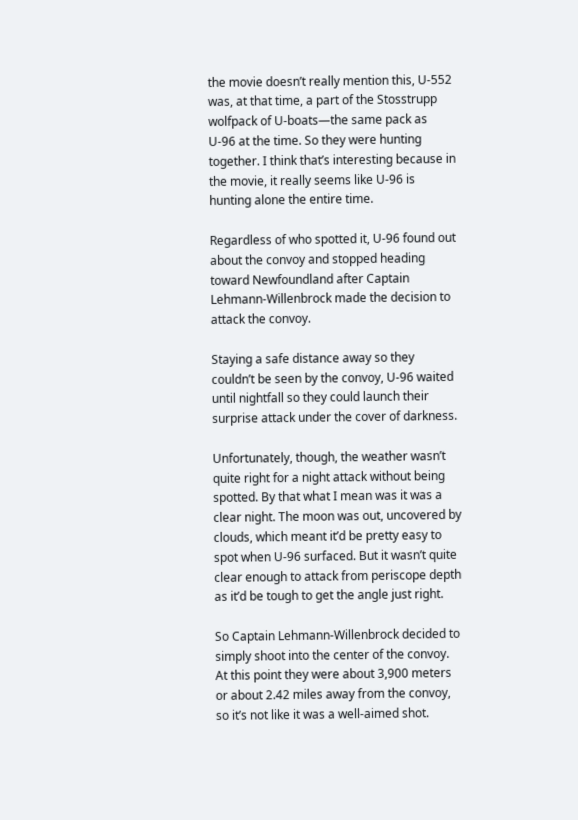the movie doesn’t really mention this, U-552 was, at that time, a part of the Stosstrupp wolfpack of U-boats—the same pack as U-96 at the time. So they were hunting together. I think that’s interesting because in the movie, it really seems like U-96 is hunting alone the entire time.

Regardless of who spotted it, U-96 found out about the convoy and stopped heading toward Newfoundland after Captain Lehmann-Willenbrock made the decision to attack the convoy.

Staying a safe distance away so they couldn’t be seen by the convoy, U-96 waited until nightfall so they could launch their surprise attack under the cover of darkness.

Unfortunately, though, the weather wasn’t quite right for a night attack without being spotted. By that what I mean was it was a clear night. The moon was out, uncovered by clouds, which meant it’d be pretty easy to spot when U-96 surfaced. But it wasn’t quite clear enough to attack from periscope depth as it’d be tough to get the angle just right.

So Captain Lehmann-Willenbrock decided to simply shoot into the center of the convoy. At this point they were about 3,900 meters or about 2.42 miles away from the convoy, so it’s not like it was a well-aimed shot.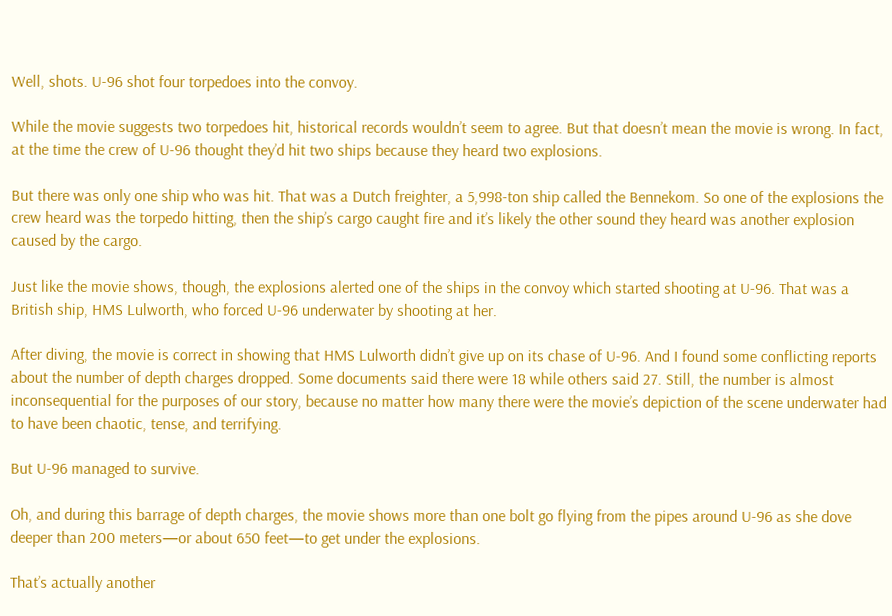Well, shots. U-96 shot four torpedoes into the convoy.

While the movie suggests two torpedoes hit, historical records wouldn’t seem to agree. But that doesn’t mean the movie is wrong. In fact, at the time the crew of U-96 thought they’d hit two ships because they heard two explosions.

But there was only one ship who was hit. That was a Dutch freighter, a 5,998-ton ship called the Bennekom. So one of the explosions the crew heard was the torpedo hitting, then the ship’s cargo caught fire and it’s likely the other sound they heard was another explosion caused by the cargo.

Just like the movie shows, though, the explosions alerted one of the ships in the convoy which started shooting at U-96. That was a British ship, HMS Lulworth, who forced U-96 underwater by shooting at her.

After diving, the movie is correct in showing that HMS Lulworth didn’t give up on its chase of U-96. And I found some conflicting reports about the number of depth charges dropped. Some documents said there were 18 while others said 27. Still, the number is almost inconsequential for the purposes of our story, because no matter how many there were the movie’s depiction of the scene underwater had to have been chaotic, tense, and terrifying.

But U-96 managed to survive.

Oh, and during this barrage of depth charges, the movie shows more than one bolt go flying from the pipes around U-96 as she dove deeper than 200 meters—or about 650 feet—to get under the explosions.

That’s actually another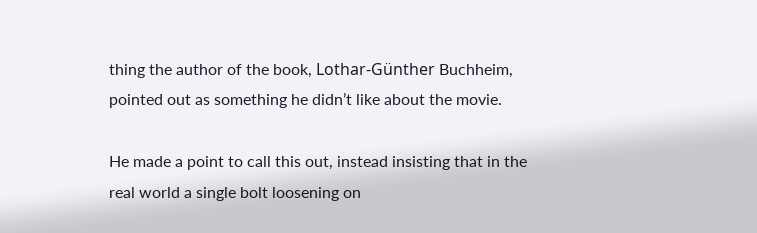thing the author of the book, Lothar-Günther Buchheim, pointed out as something he didn’t like about the movie.

He made a point to call this out, instead insisting that in the real world a single bolt loosening on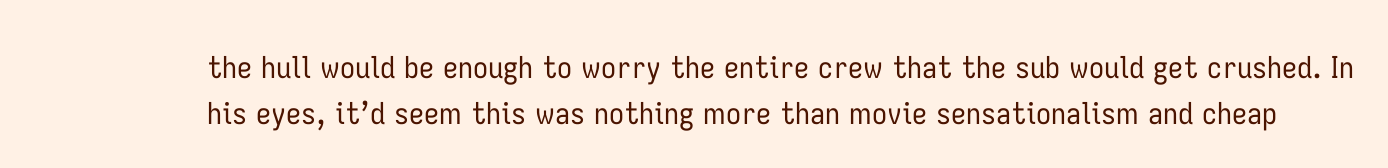the hull would be enough to worry the entire crew that the sub would get crushed. In his eyes, it’d seem this was nothing more than movie sensationalism and cheap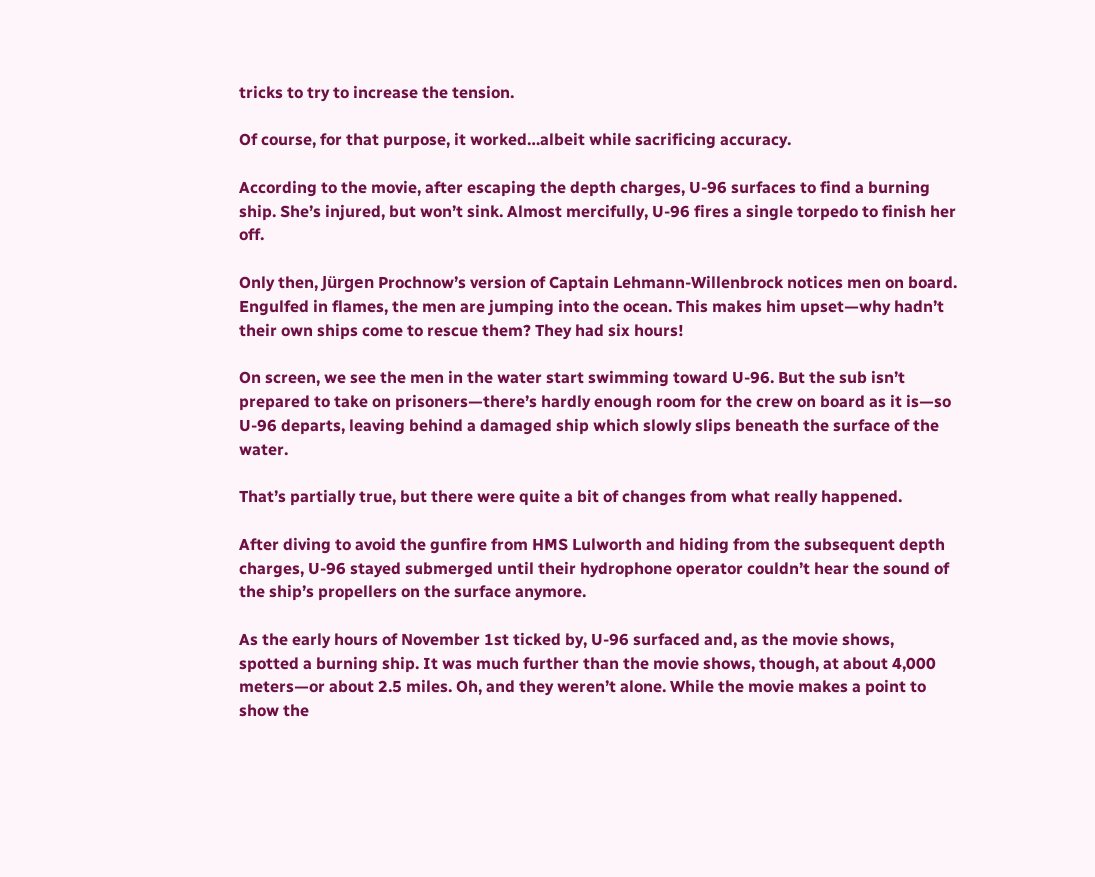tricks to try to increase the tension.

Of course, for that purpose, it worked…albeit while sacrificing accuracy.

According to the movie, after escaping the depth charges, U-96 surfaces to find a burning ship. She’s injured, but won’t sink. Almost mercifully, U-96 fires a single torpedo to finish her off.

Only then, Jürgen Prochnow’s version of Captain Lehmann-Willenbrock notices men on board. Engulfed in flames, the men are jumping into the ocean. This makes him upset—why hadn’t their own ships come to rescue them? They had six hours!

On screen, we see the men in the water start swimming toward U-96. But the sub isn’t prepared to take on prisoners—there’s hardly enough room for the crew on board as it is—so U-96 departs, leaving behind a damaged ship which slowly slips beneath the surface of the water.

That’s partially true, but there were quite a bit of changes from what really happened.

After diving to avoid the gunfire from HMS Lulworth and hiding from the subsequent depth charges, U-96 stayed submerged until their hydrophone operator couldn’t hear the sound of the ship’s propellers on the surface anymore.

As the early hours of November 1st ticked by, U-96 surfaced and, as the movie shows, spotted a burning ship. It was much further than the movie shows, though, at about 4,000 meters—or about 2.5 miles. Oh, and they weren’t alone. While the movie makes a point to show the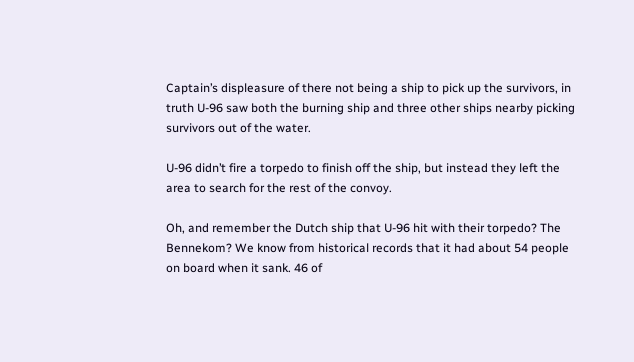Captain’s displeasure of there not being a ship to pick up the survivors, in truth U-96 saw both the burning ship and three other ships nearby picking survivors out of the water.

U-96 didn’t fire a torpedo to finish off the ship, but instead they left the area to search for the rest of the convoy.

Oh, and remember the Dutch ship that U-96 hit with their torpedo? The Bennekom? We know from historical records that it had about 54 people on board when it sank. 46 of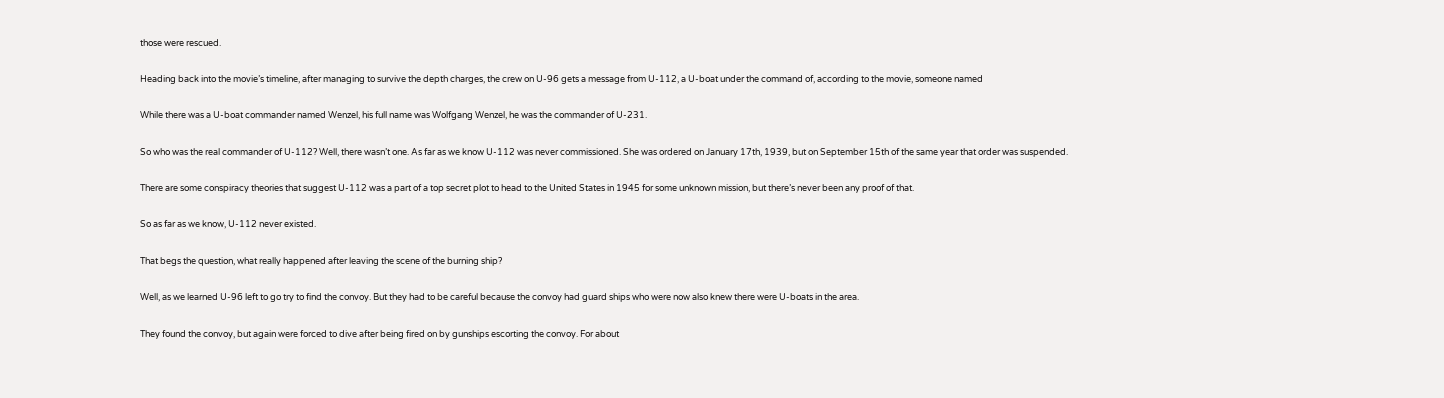those were rescued.

Heading back into the movie’s timeline, after managing to survive the depth charges, the crew on U-96 gets a message from U-112, a U-boat under the command of, according to the movie, someone named

While there was a U-boat commander named Wenzel, his full name was Wolfgang Wenzel, he was the commander of U-231.

So who was the real commander of U-112? Well, there wasn’t one. As far as we know U-112 was never commissioned. She was ordered on January 17th, 1939, but on September 15th of the same year that order was suspended.

There are some conspiracy theories that suggest U-112 was a part of a top secret plot to head to the United States in 1945 for some unknown mission, but there’s never been any proof of that.

So as far as we know, U-112 never existed.

That begs the question, what really happened after leaving the scene of the burning ship?

Well, as we learned U-96 left to go try to find the convoy. But they had to be careful because the convoy had guard ships who were now also knew there were U-boats in the area.

They found the convoy, but again were forced to dive after being fired on by gunships escorting the convoy. For about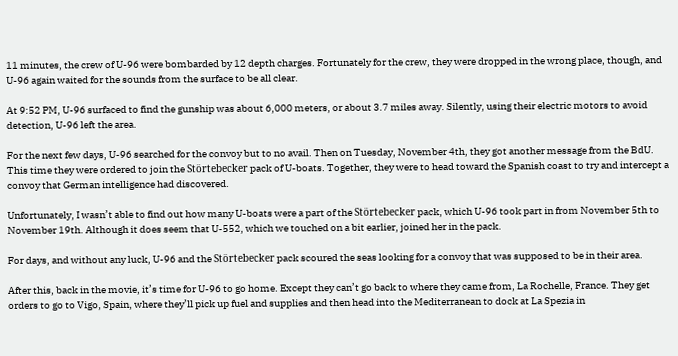11 minutes, the crew of U-96 were bombarded by 12 depth charges. Fortunately for the crew, they were dropped in the wrong place, though, and U-96 again waited for the sounds from the surface to be all clear.

At 9:52 PM, U-96 surfaced to find the gunship was about 6,000 meters, or about 3.7 miles away. Silently, using their electric motors to avoid detection, U-96 left the area.

For the next few days, U-96 searched for the convoy but to no avail. Then on Tuesday, November 4th, they got another message from the BdU. This time they were ordered to join the Störtebecker pack of U-boats. Together, they were to head toward the Spanish coast to try and intercept a convoy that German intelligence had discovered.

Unfortunately, I wasn’t able to find out how many U-boats were a part of the Störtebecker pack, which U-96 took part in from November 5th to November 19th. Although it does seem that U-552, which we touched on a bit earlier, joined her in the pack.

For days, and without any luck, U-96 and the Störtebecker pack scoured the seas looking for a convoy that was supposed to be in their area.

After this, back in the movie, it’s time for U-96 to go home. Except they can’t go back to where they came from, La Rochelle, France. They get orders to go to Vigo, Spain, where they’ll pick up fuel and supplies and then head into the Mediterranean to dock at La Spezia in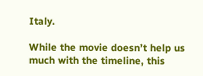Italy.

While the movie doesn’t help us much with the timeline, this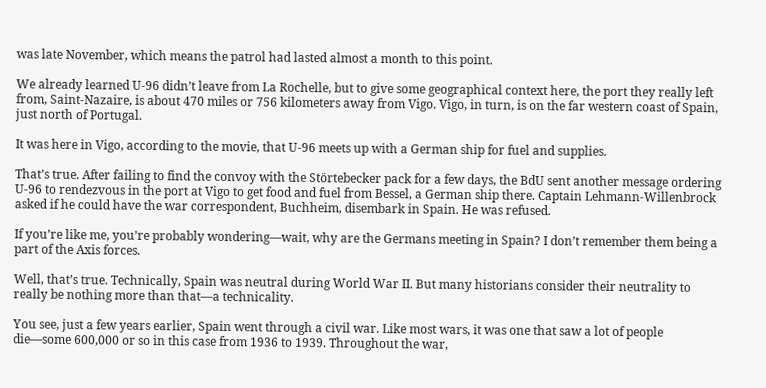was late November, which means the patrol had lasted almost a month to this point.

We already learned U-96 didn’t leave from La Rochelle, but to give some geographical context here, the port they really left from, Saint-Nazaire, is about 470 miles or 756 kilometers away from Vigo. Vigo, in turn, is on the far western coast of Spain, just north of Portugal.

It was here in Vigo, according to the movie, that U-96 meets up with a German ship for fuel and supplies.

That’s true. After failing to find the convoy with the Störtebecker pack for a few days, the BdU sent another message ordering U-96 to rendezvous in the port at Vigo to get food and fuel from Bessel, a German ship there. Captain Lehmann-Willenbrock asked if he could have the war correspondent, Buchheim, disembark in Spain. He was refused.

If you’re like me, you’re probably wondering—wait, why are the Germans meeting in Spain? I don’t remember them being a part of the Axis forces.

Well, that’s true. Technically, Spain was neutral during World War II. But many historians consider their neutrality to really be nothing more than that—a technicality.

You see, just a few years earlier, Spain went through a civil war. Like most wars, it was one that saw a lot of people die—some 600,000 or so in this case from 1936 to 1939. Throughout the war,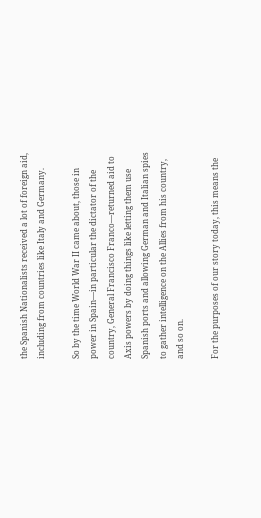the Spanish Nationalists received a lot of foreign aid, including from countries like Italy and Germany.

So by the time World War II came about, those in power in Spain—in particular the dictator of the country, General Francisco Franco—returned aid to Axis powers by doing things like letting them use Spanish ports and allowing German and Italian spies to gather intelligence on the Allies from his country, and so on.

For the purposes of our story today, this means the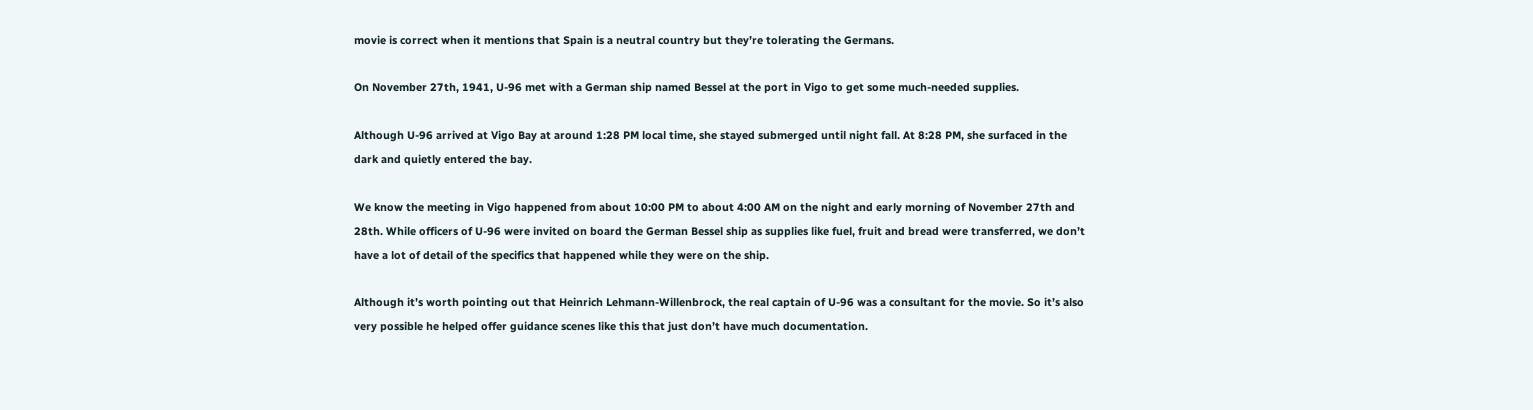movie is correct when it mentions that Spain is a neutral country but they’re tolerating the Germans.

On November 27th, 1941, U-96 met with a German ship named Bessel at the port in Vigo to get some much-needed supplies.

Although U-96 arrived at Vigo Bay at around 1:28 PM local time, she stayed submerged until night fall. At 8:28 PM, she surfaced in the dark and quietly entered the bay.

We know the meeting in Vigo happened from about 10:00 PM to about 4:00 AM on the night and early morning of November 27th and 28th. While officers of U-96 were invited on board the German Bessel ship as supplies like fuel, fruit and bread were transferred, we don’t have a lot of detail of the specifics that happened while they were on the ship.

Although it’s worth pointing out that Heinrich Lehmann-Willenbrock, the real captain of U-96 was a consultant for the movie. So it’s also very possible he helped offer guidance scenes like this that just don’t have much documentation.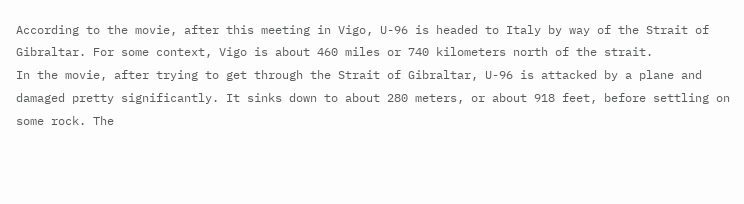According to the movie, after this meeting in Vigo, U-96 is headed to Italy by way of the Strait of Gibraltar. For some context, Vigo is about 460 miles or 740 kilometers north of the strait.
In the movie, after trying to get through the Strait of Gibraltar, U-96 is attacked by a plane and damaged pretty significantly. It sinks down to about 280 meters, or about 918 feet, before settling on some rock. The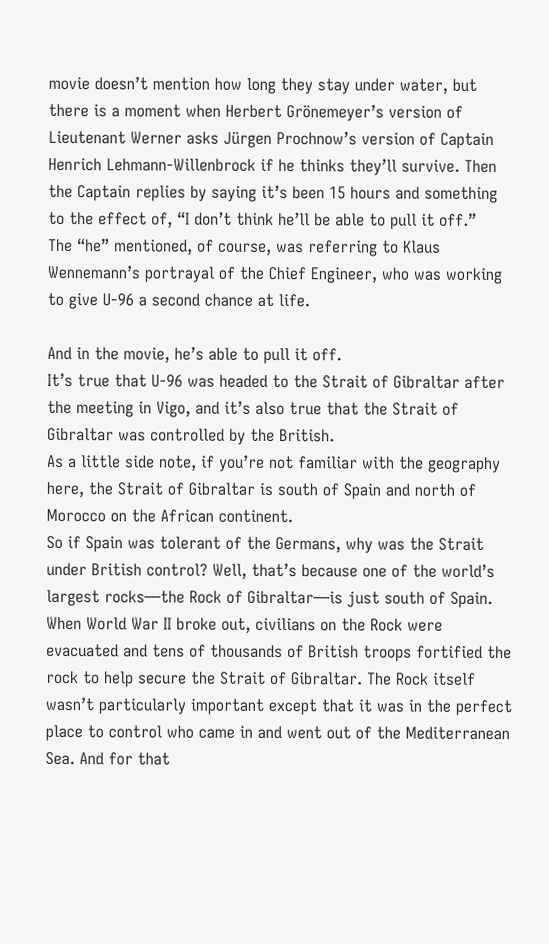movie doesn’t mention how long they stay under water, but there is a moment when Herbert Grönemeyer’s version of Lieutenant Werner asks Jürgen Prochnow’s version of Captain Henrich Lehmann-Willenbrock if he thinks they’ll survive. Then the Captain replies by saying it’s been 15 hours and something to the effect of, “I don’t think he’ll be able to pull it off.”
The “he” mentioned, of course, was referring to Klaus Wennemann’s portrayal of the Chief Engineer, who was working to give U-96 a second chance at life.

And in the movie, he’s able to pull it off.
It’s true that U-96 was headed to the Strait of Gibraltar after the meeting in Vigo, and it’s also true that the Strait of Gibraltar was controlled by the British.
As a little side note, if you’re not familiar with the geography here, the Strait of Gibraltar is south of Spain and north of Morocco on the African continent.
So if Spain was tolerant of the Germans, why was the Strait under British control? Well, that’s because one of the world’s largest rocks—the Rock of Gibraltar—is just south of Spain. When World War II broke out, civilians on the Rock were evacuated and tens of thousands of British troops fortified the rock to help secure the Strait of Gibraltar. The Rock itself wasn’t particularly important except that it was in the perfect place to control who came in and went out of the Mediterranean Sea. And for that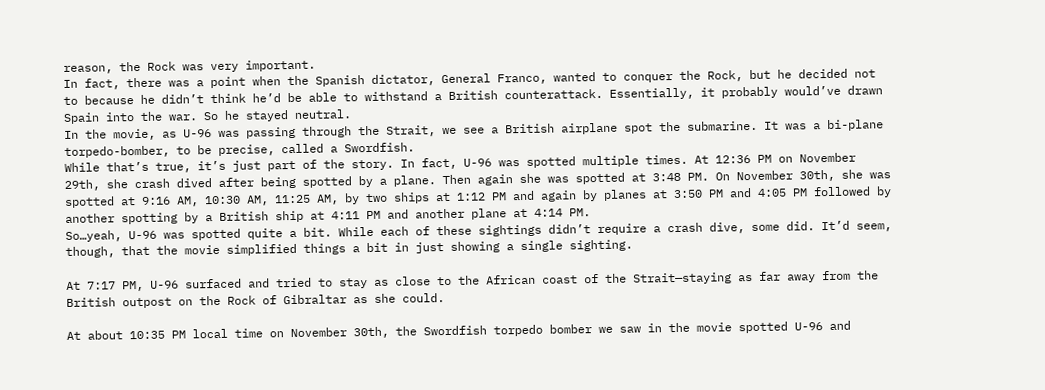reason, the Rock was very important.
In fact, there was a point when the Spanish dictator, General Franco, wanted to conquer the Rock, but he decided not to because he didn’t think he’d be able to withstand a British counterattack. Essentially, it probably would’ve drawn Spain into the war. So he stayed neutral.
In the movie, as U-96 was passing through the Strait, we see a British airplane spot the submarine. It was a bi-plane torpedo-bomber, to be precise, called a Swordfish.
While that’s true, it’s just part of the story. In fact, U-96 was spotted multiple times. At 12:36 PM on November 29th, she crash dived after being spotted by a plane. Then again she was spotted at 3:48 PM. On November 30th, she was spotted at 9:16 AM, 10:30 AM, 11:25 AM, by two ships at 1:12 PM and again by planes at 3:50 PM and 4:05 PM followed by another spotting by a British ship at 4:11 PM and another plane at 4:14 PM.
So…yeah, U-96 was spotted quite a bit. While each of these sightings didn’t require a crash dive, some did. It’d seem, though, that the movie simplified things a bit in just showing a single sighting.

At 7:17 PM, U-96 surfaced and tried to stay as close to the African coast of the Strait—staying as far away from the British outpost on the Rock of Gibraltar as she could.

At about 10:35 PM local time on November 30th, the Swordfish torpedo bomber we saw in the movie spotted U-96 and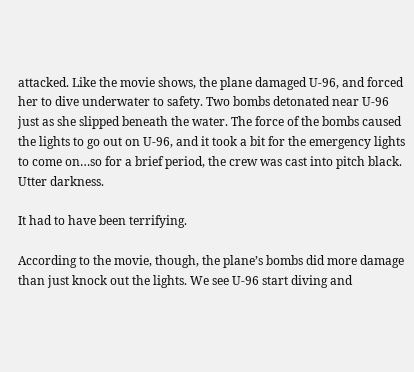attacked. Like the movie shows, the plane damaged U-96, and forced her to dive underwater to safety. Two bombs detonated near U-96 just as she slipped beneath the water. The force of the bombs caused the lights to go out on U-96, and it took a bit for the emergency lights to come on…so for a brief period, the crew was cast into pitch black. Utter darkness.

It had to have been terrifying.

According to the movie, though, the plane’s bombs did more damage than just knock out the lights. We see U-96 start diving and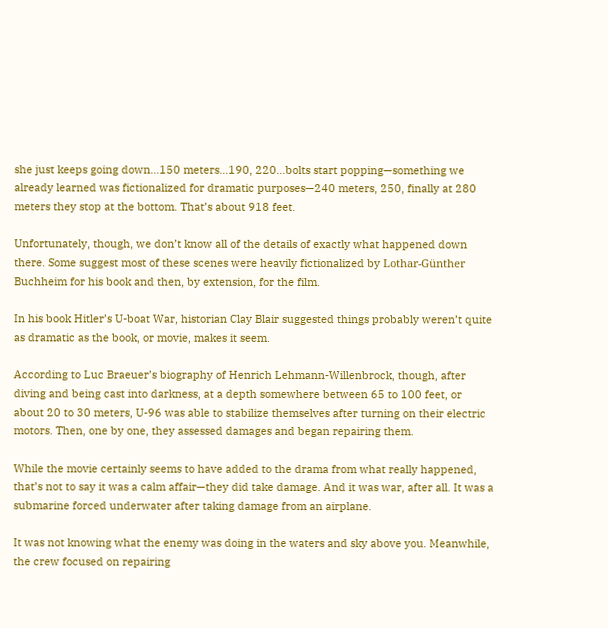she just keeps going down…150 meters…190, 220…bolts start popping—something we already learned was fictionalized for dramatic purposes—240 meters, 250, finally at 280 meters they stop at the bottom. That’s about 918 feet.

Unfortunately, though, we don’t know all of the details of exactly what happened down there. Some suggest most of these scenes were heavily fictionalized by Lothar-Günther Buchheim for his book and then, by extension, for the film.

In his book Hitler’s U-boat War, historian Clay Blair suggested things probably weren’t quite as dramatic as the book, or movie, makes it seem.

According to Luc Braeuer’s biography of Henrich Lehmann-Willenbrock, though, after diving and being cast into darkness, at a depth somewhere between 65 to 100 feet, or about 20 to 30 meters, U-96 was able to stabilize themselves after turning on their electric motors. Then, one by one, they assessed damages and began repairing them.

While the movie certainly seems to have added to the drama from what really happened, that’s not to say it was a calm affair—they did take damage. And it was war, after all. It was a submarine forced underwater after taking damage from an airplane.

It was not knowing what the enemy was doing in the waters and sky above you. Meanwhile, the crew focused on repairing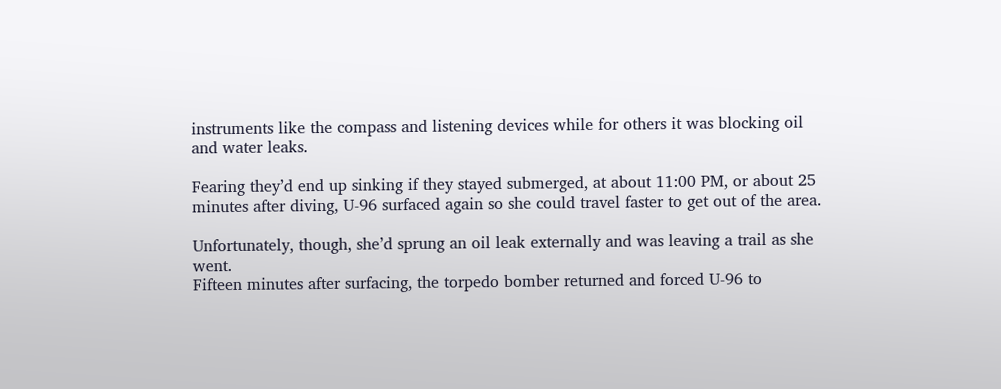instruments like the compass and listening devices while for others it was blocking oil and water leaks.

Fearing they’d end up sinking if they stayed submerged, at about 11:00 PM, or about 25 minutes after diving, U-96 surfaced again so she could travel faster to get out of the area.

Unfortunately, though, she’d sprung an oil leak externally and was leaving a trail as she went.
Fifteen minutes after surfacing, the torpedo bomber returned and forced U-96 to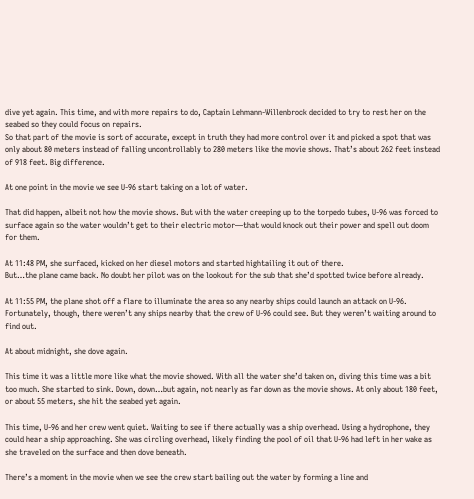dive yet again. This time, and with more repairs to do, Captain Lehmann-Willenbrock decided to try to rest her on the seabed so they could focus on repairs.
So that part of the movie is sort of accurate, except in truth they had more control over it and picked a spot that was only about 80 meters instead of falling uncontrollably to 280 meters like the movie shows. That’s about 262 feet instead of 918 feet. Big difference.

At one point in the movie we see U-96 start taking on a lot of water.

That did happen, albeit not how the movie shows. But with the water creeping up to the torpedo tubes, U-96 was forced to surface again so the water wouldn’t get to their electric motor—that would knock out their power and spell out doom for them.

At 11:48 PM, she surfaced, kicked on her diesel motors and started hightailing it out of there.
But…the plane came back. No doubt her pilot was on the lookout for the sub that she’d spotted twice before already.

At 11:55 PM, the plane shot off a flare to illuminate the area so any nearby ships could launch an attack on U-96. Fortunately, though, there weren’t any ships nearby that the crew of U-96 could see. But they weren’t waiting around to find out.

At about midnight, she dove again.

This time it was a little more like what the movie showed. With all the water she’d taken on, diving this time was a bit too much. She started to sink. Down, down…but again, not nearly as far down as the movie shows. At only about 180 feet, or about 55 meters, she hit the seabed yet again.

This time, U-96 and her crew went quiet. Waiting to see if there actually was a ship overhead. Using a hydrophone, they could hear a ship approaching. She was circling overhead, likely finding the pool of oil that U-96 had left in her wake as she traveled on the surface and then dove beneath.

There’s a moment in the movie when we see the crew start bailing out the water by forming a line and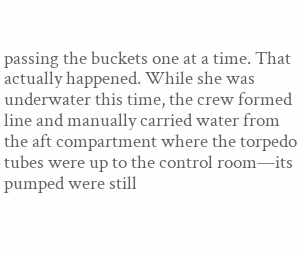passing the buckets one at a time. That actually happened. While she was underwater this time, the crew formed line and manually carried water from the aft compartment where the torpedo tubes were up to the control room—its pumped were still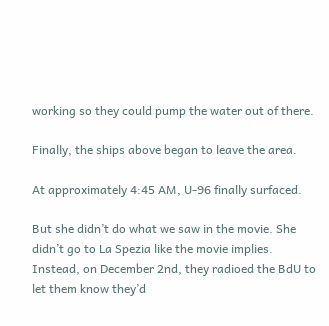working so they could pump the water out of there.

Finally, the ships above began to leave the area.

At approximately 4:45 AM, U-96 finally surfaced.

But she didn’t do what we saw in the movie. She didn’t go to La Spezia like the movie implies. Instead, on December 2nd, they radioed the BdU to let them know they’d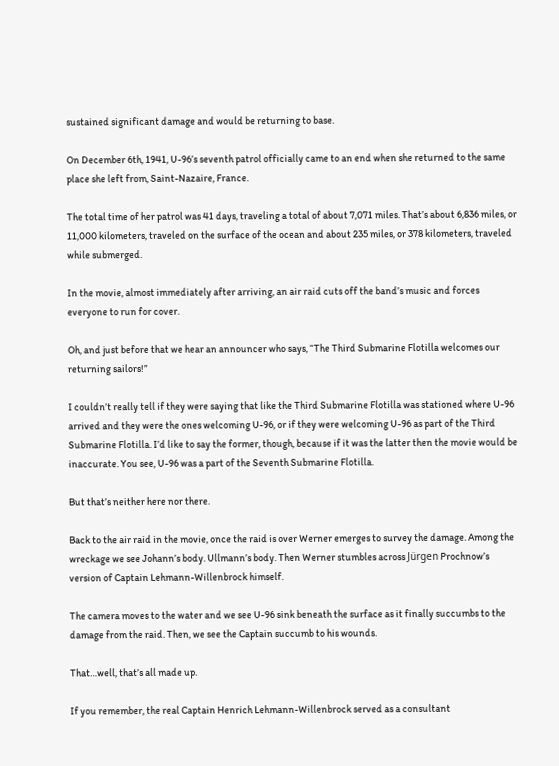sustained significant damage and would be returning to base.

On December 6th, 1941, U-96’s seventh patrol officially came to an end when she returned to the same place she left from, Saint-Nazaire, France.

The total time of her patrol was 41 days, traveling a total of about 7,071 miles. That’s about 6,836 miles, or 11,000 kilometers, traveled on the surface of the ocean and about 235 miles, or 378 kilometers, traveled while submerged.

In the movie, almost immediately after arriving, an air raid cuts off the band’s music and forces everyone to run for cover.

Oh, and just before that we hear an announcer who says, “The Third Submarine Flotilla welcomes our returning sailors!”

I couldn’t really tell if they were saying that like the Third Submarine Flotilla was stationed where U-96 arrived and they were the ones welcoming U-96, or if they were welcoming U-96 as part of the Third Submarine Flotilla. I’d like to say the former, though, because if it was the latter then the movie would be inaccurate. You see, U-96 was a part of the Seventh Submarine Flotilla.

But that’s neither here nor there.

Back to the air raid in the movie, once the raid is over Werner emerges to survey the damage. Among the wreckage we see Johann’s body. Ullmann’s body. Then Werner stumbles across Jürgen Prochnow’s version of Captain Lehmann-Willenbrock himself.

The camera moves to the water and we see U-96 sink beneath the surface as it finally succumbs to the damage from the raid. Then, we see the Captain succumb to his wounds.

That…well, that’s all made up.

If you remember, the real Captain Henrich Lehmann-Willenbrock served as a consultant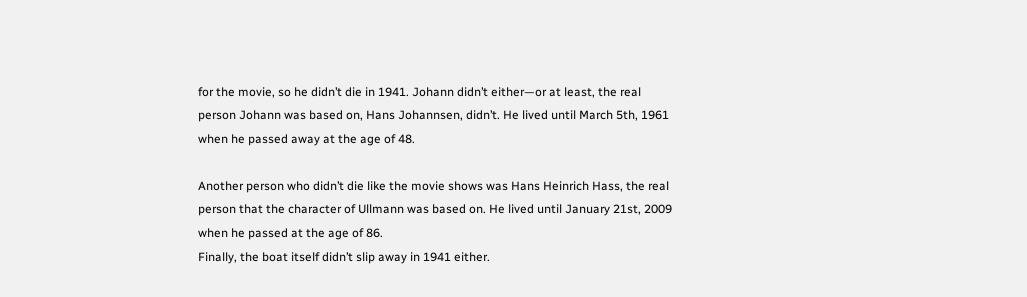for the movie, so he didn’t die in 1941. Johann didn’t either—or at least, the real person Johann was based on, Hans Johannsen, didn’t. He lived until March 5th, 1961 when he passed away at the age of 48.

Another person who didn’t die like the movie shows was Hans Heinrich Hass, the real person that the character of Ullmann was based on. He lived until January 21st, 2009 when he passed at the age of 86.
Finally, the boat itself didn’t slip away in 1941 either.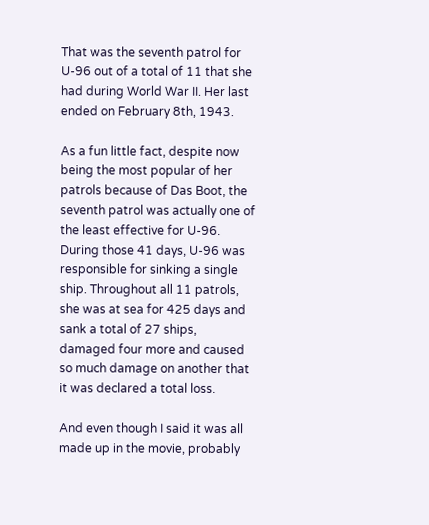That was the seventh patrol for U-96 out of a total of 11 that she had during World War II. Her last ended on February 8th, 1943.

As a fun little fact, despite now being the most popular of her patrols because of Das Boot, the seventh patrol was actually one of the least effective for U-96. During those 41 days, U-96 was responsible for sinking a single ship. Throughout all 11 patrols, she was at sea for 425 days and sank a total of 27 ships, damaged four more and caused so much damage on another that it was declared a total loss.

And even though I said it was all made up in the movie, probably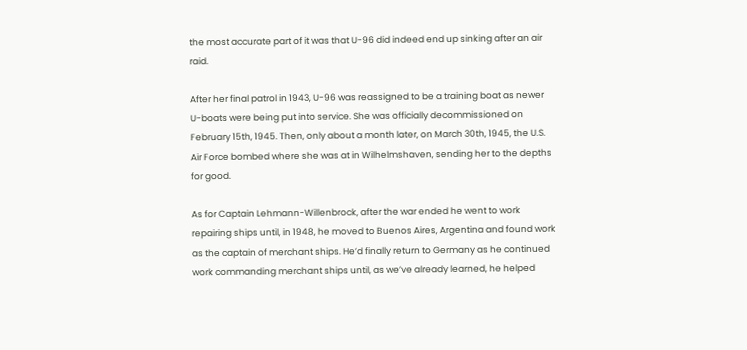the most accurate part of it was that U-96 did indeed end up sinking after an air raid.

After her final patrol in 1943, U-96 was reassigned to be a training boat as newer U-boats were being put into service. She was officially decommissioned on February 15th, 1945. Then, only about a month later, on March 30th, 1945, the U.S. Air Force bombed where she was at in Wilhelmshaven, sending her to the depths for good.

As for Captain Lehmann-Willenbrock, after the war ended he went to work repairing ships until, in 1948, he moved to Buenos Aires, Argentina and found work as the captain of merchant ships. He’d finally return to Germany as he continued work commanding merchant ships until, as we’ve already learned, he helped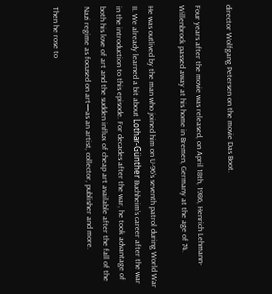director Wolfgang Petersen on the movie Das Boot.

Four years after the movie was released, on April 18th, 1986, Henrich Lehmann-Willenbrock passed away at his home in Bremen, Germany at the age of 74.

He was outlived by the man who joined him on U-96’s seventh patrol during World War II. We already learned a bit about Lothar-Günther Buchheim’s career after the war in the introduction to this episode. For decades after the war, he took advantage of both his love of art and the sudden influx of cheap art available after the fall of the Nazi regime as focused on art—as an artist, collector, publisher and more.

Then he rose to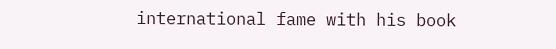international fame with his book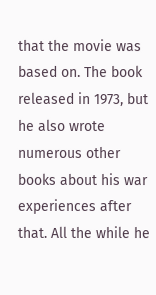that the movie was based on. The book released in 1973, but he also wrote numerous other books about his war experiences after that. All the while he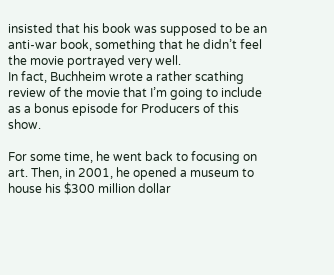insisted that his book was supposed to be an anti-war book, something that he didn’t feel the movie portrayed very well.
In fact, Buchheim wrote a rather scathing review of the movie that I’m going to include as a bonus episode for Producers of this show.

For some time, he went back to focusing on art. Then, in 2001, he opened a museum to house his $300 million dollar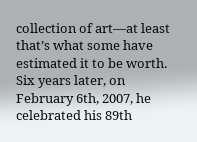collection of art—at least that’s what some have estimated it to be worth. Six years later, on February 6th, 2007, he celebrated his 89th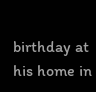birthday at his home in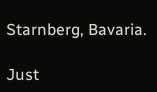Starnberg, Bavaria.

Just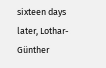sixteen days later, Lothar-Günther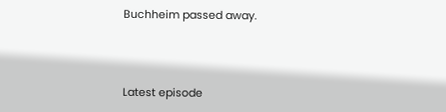Buchheim passed away.



Latest episode